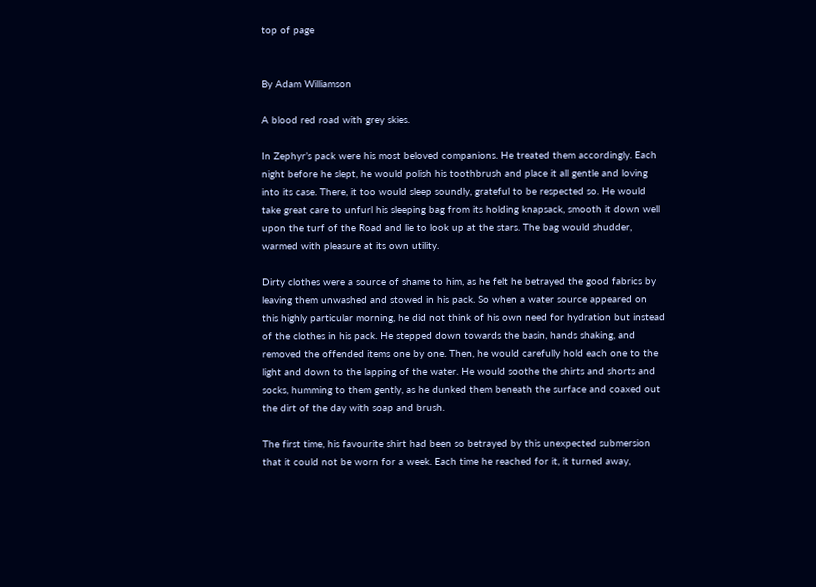top of page


By Adam Williamson

A blood red road with grey skies.

In Zephyr’s pack were his most beloved companions. He treated them accordingly. Each night before he slept, he would polish his toothbrush and place it all gentle and loving into its case. There, it too would sleep soundly, grateful to be respected so. He would take great care to unfurl his sleeping bag from its holding knapsack, smooth it down well upon the turf of the Road and lie to look up at the stars. The bag would shudder, warmed with pleasure at its own utility.

Dirty clothes were a source of shame to him, as he felt he betrayed the good fabrics by leaving them unwashed and stowed in his pack. So when a water source appeared on this highly particular morning, he did not think of his own need for hydration but instead of the clothes in his pack. He stepped down towards the basin, hands shaking, and removed the offended items one by one. Then, he would carefully hold each one to the light and down to the lapping of the water. He would soothe the shirts and shorts and socks, humming to them gently, as he dunked them beneath the surface and coaxed out the dirt of the day with soap and brush.

The first time, his favourite shirt had been so betrayed by this unexpected submersion that it could not be worn for a week. Each time he reached for it, it turned away,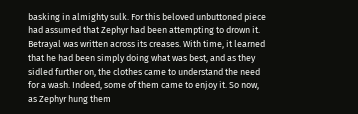basking in almighty sulk. For this beloved unbuttoned piece had assumed that Zephyr had been attempting to drown it. Betrayal was written across its creases. With time, it learned that he had been simply doing what was best, and as they sidled further on, the clothes came to understand the need for a wash. Indeed, some of them came to enjoy it. So now, as Zephyr hung them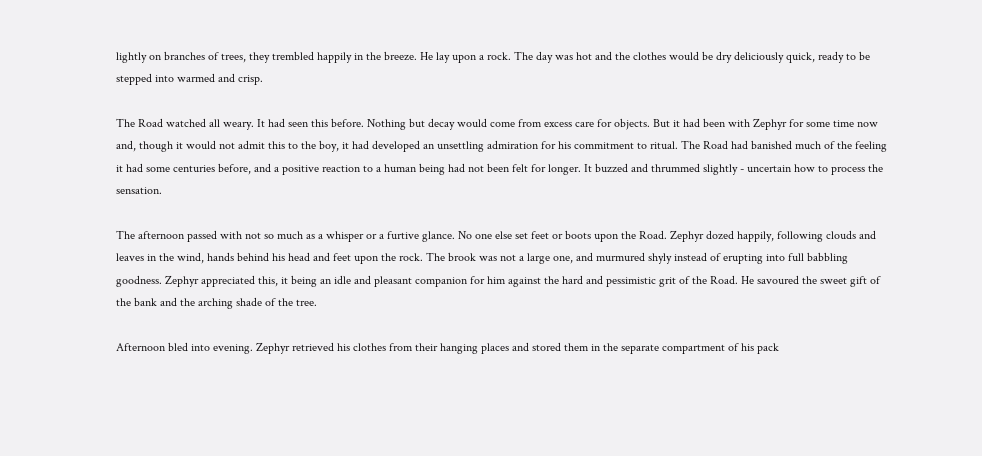lightly on branches of trees, they trembled happily in the breeze. He lay upon a rock. The day was hot and the clothes would be dry deliciously quick, ready to be stepped into warmed and crisp.

The Road watched all weary. It had seen this before. Nothing but decay would come from excess care for objects. But it had been with Zephyr for some time now and, though it would not admit this to the boy, it had developed an unsettling admiration for his commitment to ritual. The Road had banished much of the feeling it had some centuries before, and a positive reaction to a human being had not been felt for longer. It buzzed and thrummed slightly - uncertain how to process the sensation.

The afternoon passed with not so much as a whisper or a furtive glance. No one else set feet or boots upon the Road. Zephyr dozed happily, following clouds and leaves in the wind, hands behind his head and feet upon the rock. The brook was not a large one, and murmured shyly instead of erupting into full babbling goodness. Zephyr appreciated this, it being an idle and pleasant companion for him against the hard and pessimistic grit of the Road. He savoured the sweet gift of the bank and the arching shade of the tree.

Afternoon bled into evening. Zephyr retrieved his clothes from their hanging places and stored them in the separate compartment of his pack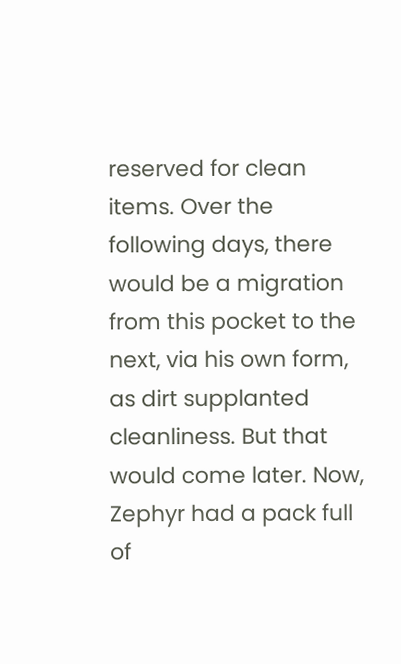reserved for clean items. Over the following days, there would be a migration from this pocket to the next, via his own form, as dirt supplanted cleanliness. But that would come later. Now, Zephyr had a pack full of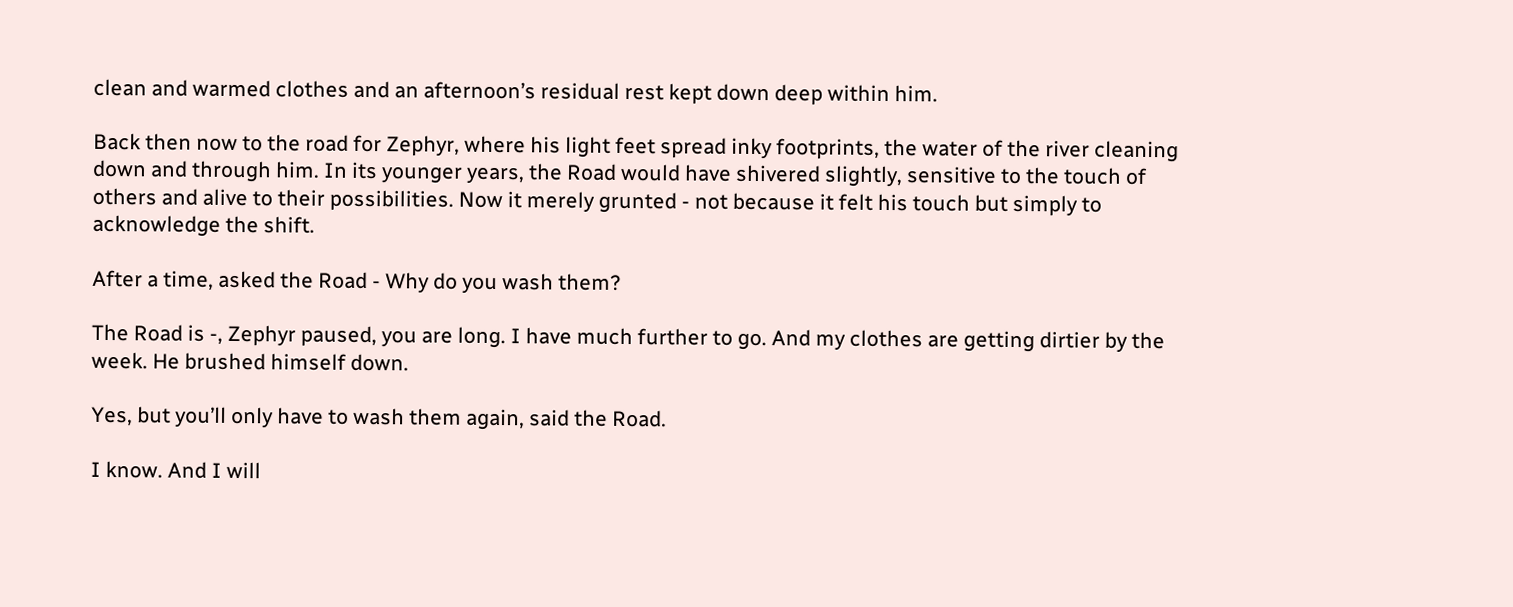clean and warmed clothes and an afternoon’s residual rest kept down deep within him.

Back then now to the road for Zephyr, where his light feet spread inky footprints, the water of the river cleaning down and through him. In its younger years, the Road would have shivered slightly, sensitive to the touch of others and alive to their possibilities. Now it merely grunted - not because it felt his touch but simply to acknowledge the shift.

After a time, asked the Road - Why do you wash them?

The Road is -, Zephyr paused, you are long. I have much further to go. And my clothes are getting dirtier by the week. He brushed himself down.

Yes, but you’ll only have to wash them again, said the Road.

I know. And I will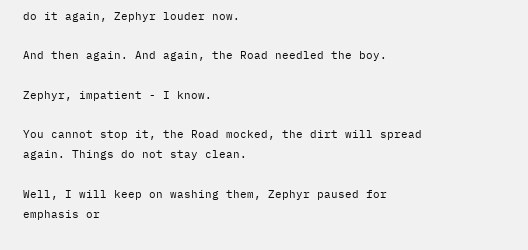do it again, Zephyr louder now.

And then again. And again, the Road needled the boy.

Zephyr, impatient - I know.

You cannot stop it, the Road mocked, the dirt will spread again. Things do not stay clean.

Well, I will keep on washing them, Zephyr paused for emphasis or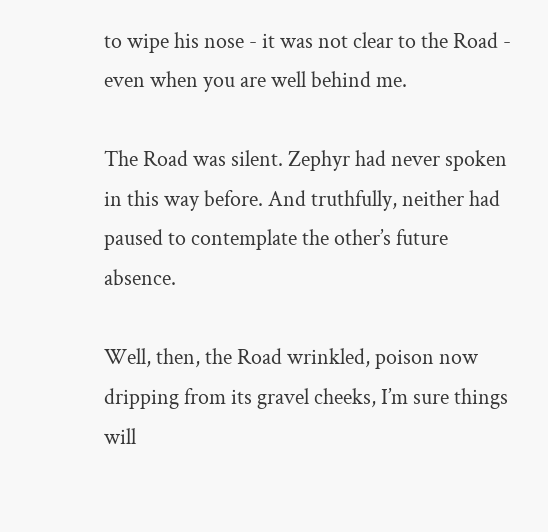to wipe his nose - it was not clear to the Road - even when you are well behind me.

The Road was silent. Zephyr had never spoken in this way before. And truthfully, neither had paused to contemplate the other’s future absence.

Well, then, the Road wrinkled, poison now dripping from its gravel cheeks, I’m sure things will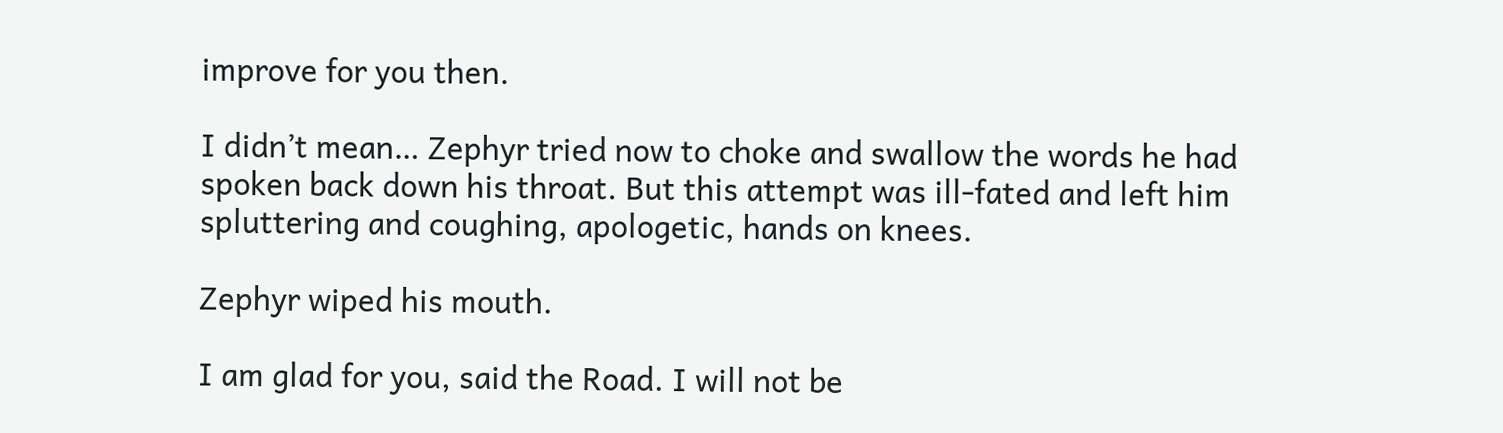improve for you then.

I didn’t mean… Zephyr tried now to choke and swallow the words he had spoken back down his throat. But this attempt was ill-fated and left him spluttering and coughing, apologetic, hands on knees.

Zephyr wiped his mouth.

I am glad for you, said the Road. I will not be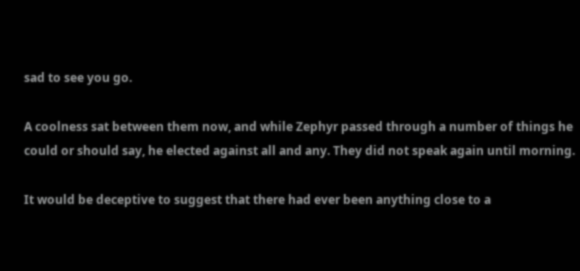sad to see you go.

A coolness sat between them now, and while Zephyr passed through a number of things he could or should say, he elected against all and any. They did not speak again until morning.

It would be deceptive to suggest that there had ever been anything close to a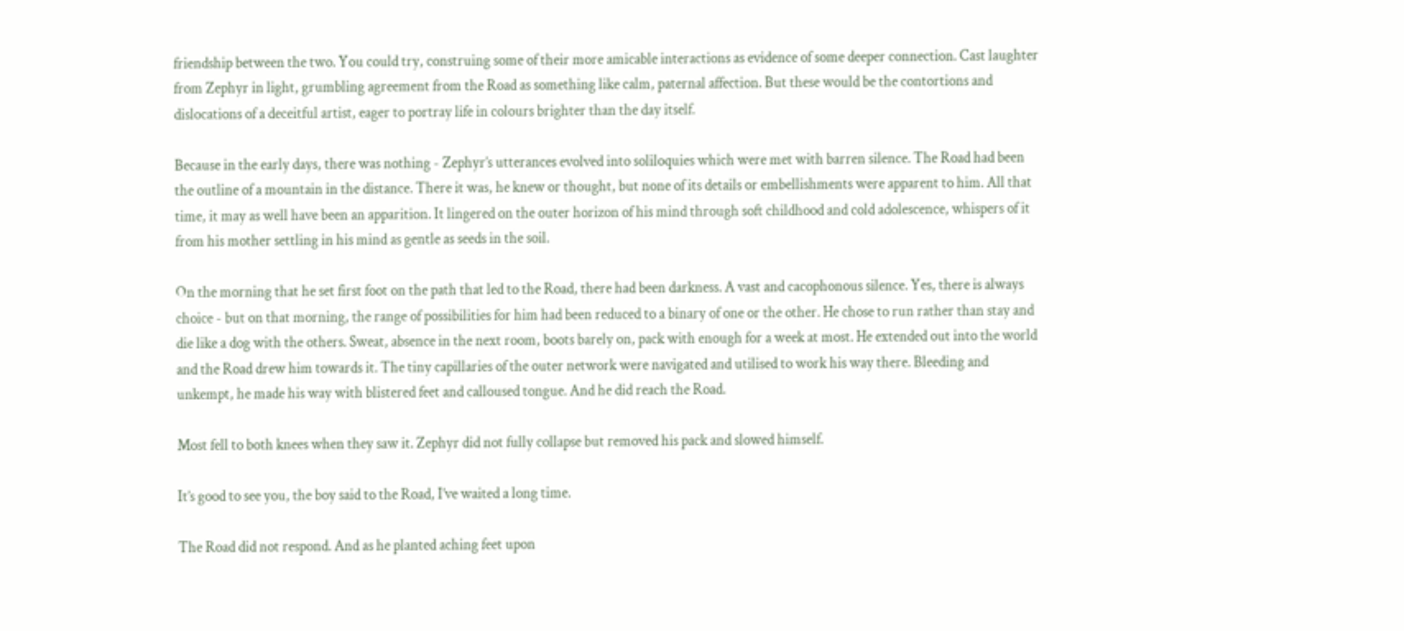friendship between the two. You could try, construing some of their more amicable interactions as evidence of some deeper connection. Cast laughter from Zephyr in light, grumbling agreement from the Road as something like calm, paternal affection. But these would be the contortions and dislocations of a deceitful artist, eager to portray life in colours brighter than the day itself.

Because in the early days, there was nothing - Zephyr’s utterances evolved into soliloquies which were met with barren silence. The Road had been the outline of a mountain in the distance. There it was, he knew or thought, but none of its details or embellishments were apparent to him. All that time, it may as well have been an apparition. It lingered on the outer horizon of his mind through soft childhood and cold adolescence, whispers of it from his mother settling in his mind as gentle as seeds in the soil.

On the morning that he set first foot on the path that led to the Road, there had been darkness. A vast and cacophonous silence. Yes, there is always choice - but on that morning, the range of possibilities for him had been reduced to a binary of one or the other. He chose to run rather than stay and die like a dog with the others. Sweat, absence in the next room, boots barely on, pack with enough for a week at most. He extended out into the world and the Road drew him towards it. The tiny capillaries of the outer network were navigated and utilised to work his way there. Bleeding and unkempt, he made his way with blistered feet and calloused tongue. And he did reach the Road.

Most fell to both knees when they saw it. Zephyr did not fully collapse but removed his pack and slowed himself.

It’s good to see you, the boy said to the Road, I’ve waited a long time.

The Road did not respond. And as he planted aching feet upon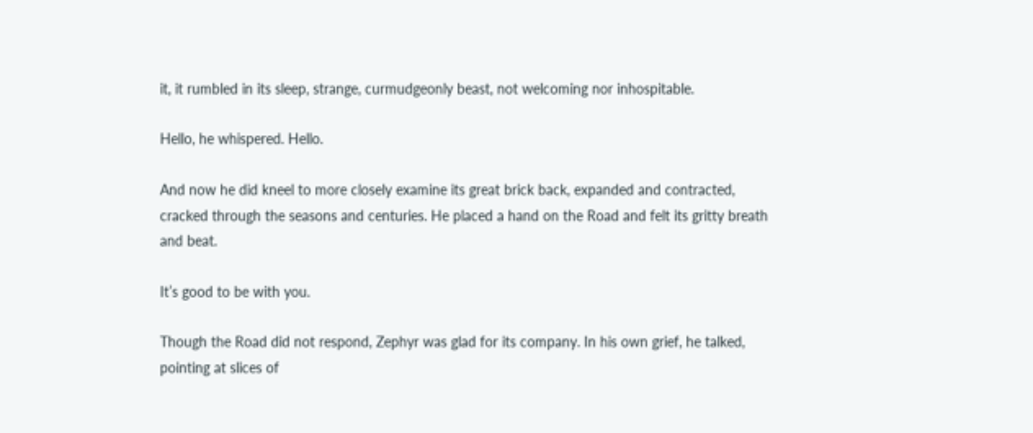it, it rumbled in its sleep, strange, curmudgeonly beast, not welcoming nor inhospitable.

Hello, he whispered. Hello.

And now he did kneel to more closely examine its great brick back, expanded and contracted, cracked through the seasons and centuries. He placed a hand on the Road and felt its gritty breath and beat.

It’s good to be with you.

Though the Road did not respond, Zephyr was glad for its company. In his own grief, he talked, pointing at slices of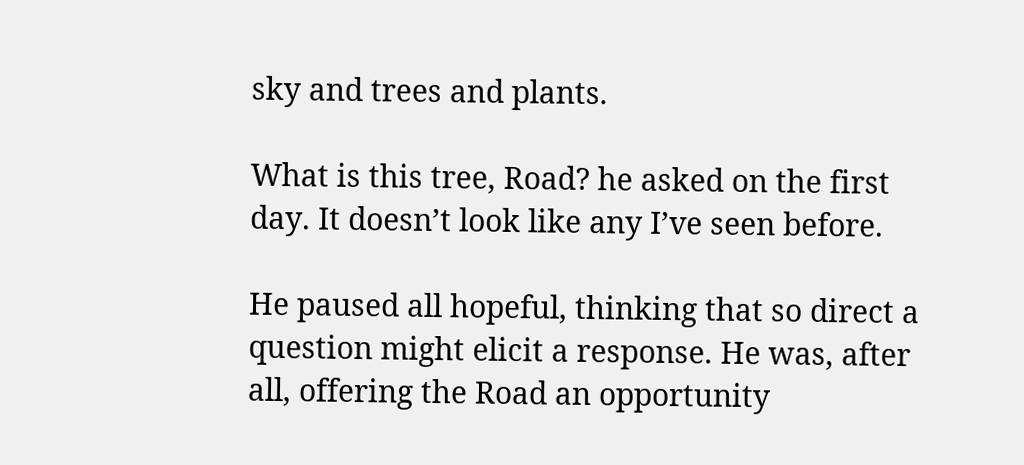sky and trees and plants.

What is this tree, Road? he asked on the first day. It doesn’t look like any I’ve seen before.

He paused all hopeful, thinking that so direct a question might elicit a response. He was, after all, offering the Road an opportunity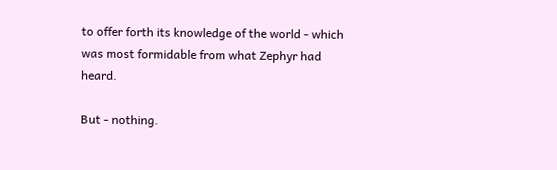to offer forth its knowledge of the world - which was most formidable from what Zephyr had heard.

But - nothing.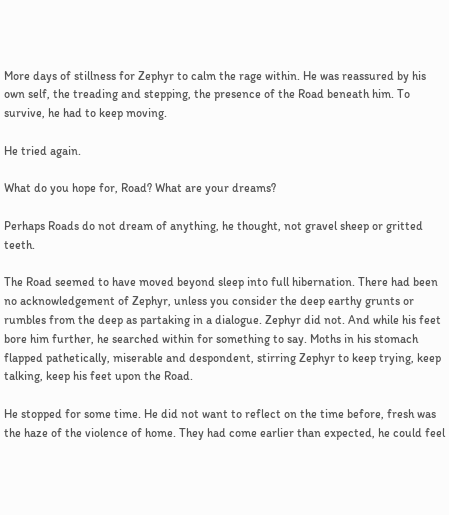More days of stillness for Zephyr to calm the rage within. He was reassured by his own self, the treading and stepping, the presence of the Road beneath him. To survive, he had to keep moving.

He tried again.

What do you hope for, Road? What are your dreams?

Perhaps Roads do not dream of anything, he thought, not gravel sheep or gritted teeth.

The Road seemed to have moved beyond sleep into full hibernation. There had been no acknowledgement of Zephyr, unless you consider the deep earthy grunts or rumbles from the deep as partaking in a dialogue. Zephyr did not. And while his feet bore him further, he searched within for something to say. Moths in his stomach flapped pathetically, miserable and despondent, stirring Zephyr to keep trying, keep talking, keep his feet upon the Road.

He stopped for some time. He did not want to reflect on the time before, fresh was the haze of the violence of home. They had come earlier than expected, he could feel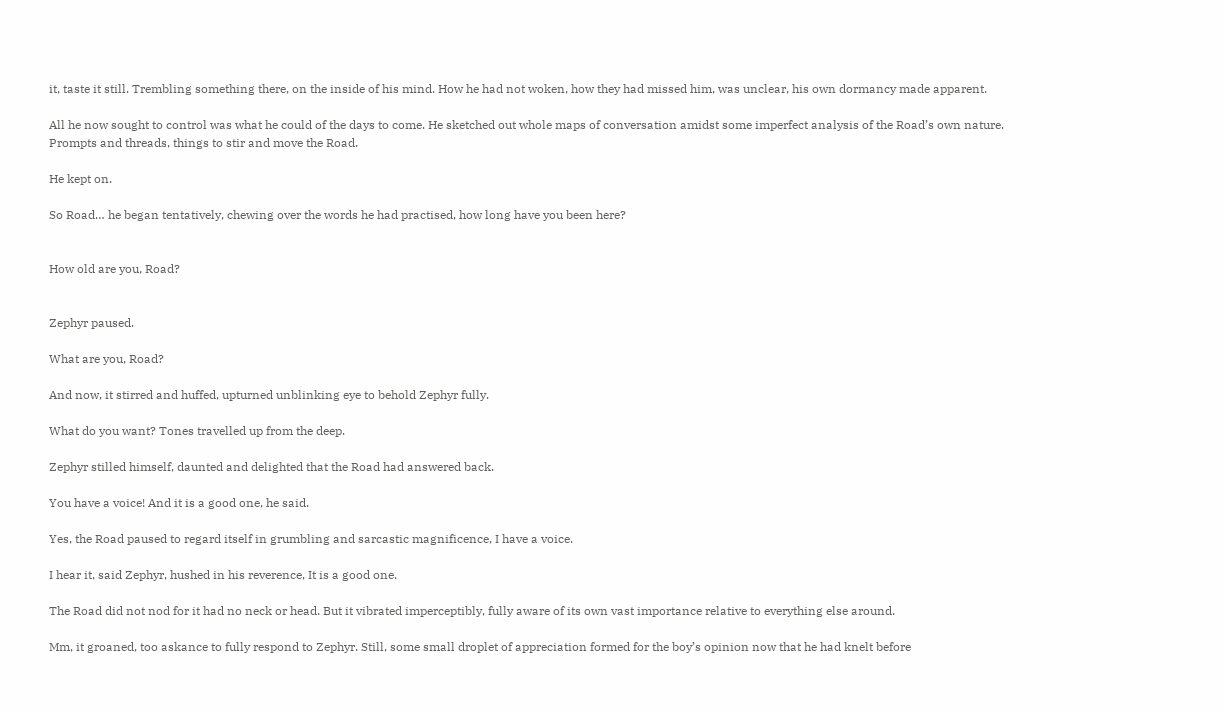it, taste it still. Trembling something there, on the inside of his mind. How he had not woken, how they had missed him, was unclear, his own dormancy made apparent.

All he now sought to control was what he could of the days to come. He sketched out whole maps of conversation amidst some imperfect analysis of the Road’s own nature. Prompts and threads, things to stir and move the Road.

He kept on.

So Road… he began tentatively, chewing over the words he had practised, how long have you been here?


How old are you, Road?


Zephyr paused.

What are you, Road?

And now, it stirred and huffed, upturned unblinking eye to behold Zephyr fully.

What do you want? Tones travelled up from the deep.

Zephyr stilled himself, daunted and delighted that the Road had answered back.

You have a voice! And it is a good one, he said.

Yes, the Road paused to regard itself in grumbling and sarcastic magnificence, I have a voice.

I hear it, said Zephyr, hushed in his reverence, It is a good one.

The Road did not nod for it had no neck or head. But it vibrated imperceptibly, fully aware of its own vast importance relative to everything else around.

Mm, it groaned, too askance to fully respond to Zephyr. Still, some small droplet of appreciation formed for the boy’s opinion now that he had knelt before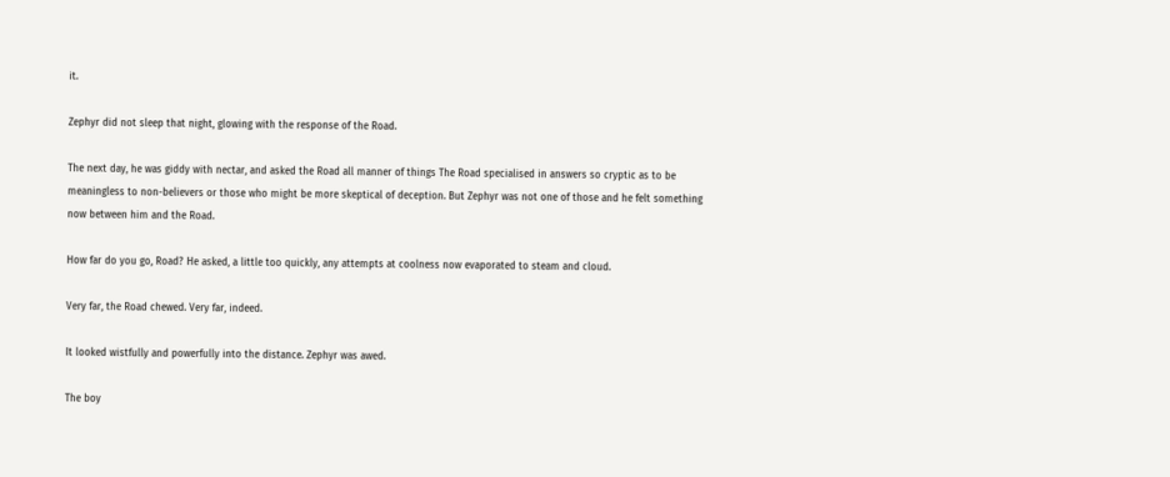it.

Zephyr did not sleep that night, glowing with the response of the Road.

The next day, he was giddy with nectar, and asked the Road all manner of things The Road specialised in answers so cryptic as to be meaningless to non-believers or those who might be more skeptical of deception. But Zephyr was not one of those and he felt something now between him and the Road.

How far do you go, Road? He asked, a little too quickly, any attempts at coolness now evaporated to steam and cloud.

Very far, the Road chewed. Very far, indeed.

It looked wistfully and powerfully into the distance. Zephyr was awed.

The boy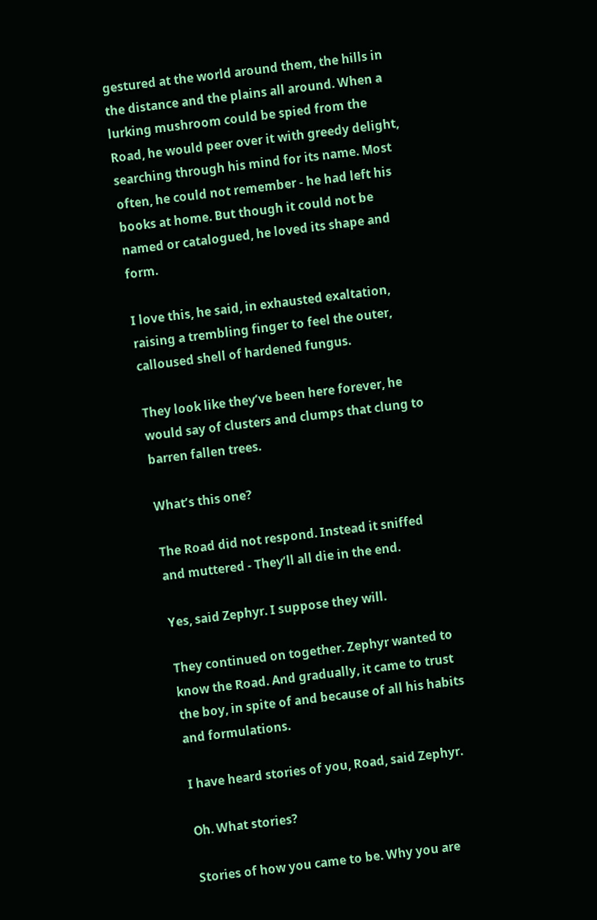gestured at the world around them, the hills in the distance and the plains all around. When a lurking mushroom could be spied from the Road, he would peer over it with greedy delight, searching through his mind for its name. Most often, he could not remember - he had left his books at home. But though it could not be named or catalogued, he loved its shape and form.

I love this, he said, in exhausted exaltation, raising a trembling finger to feel the outer, calloused shell of hardened fungus.

They look like they’ve been here forever, he would say of clusters and clumps that clung to barren fallen trees.

What’s this one?

The Road did not respond. Instead it sniffed and muttered - They’ll all die in the end.

Yes, said Zephyr. I suppose they will.

They continued on together. Zephyr wanted to know the Road. And gradually, it came to trust the boy, in spite of and because of all his habits and formulations.

I have heard stories of you, Road, said Zephyr.

Oh. What stories?

Stories of how you came to be. Why you are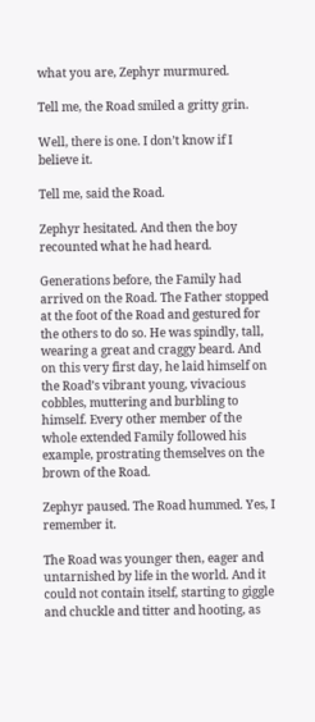what you are, Zephyr murmured.

Tell me, the Road smiled a gritty grin.

Well, there is one. I don’t know if I believe it.

Tell me, said the Road.

Zephyr hesitated. And then the boy recounted what he had heard.

Generations before, the Family had arrived on the Road. The Father stopped at the foot of the Road and gestured for the others to do so. He was spindly, tall, wearing a great and craggy beard. And on this very first day, he laid himself on the Road’s vibrant young, vivacious cobbles, muttering and burbling to himself. Every other member of the whole extended Family followed his example, prostrating themselves on the brown of the Road.

Zephyr paused. The Road hummed. Yes, I remember it.

The Road was younger then, eager and untarnished by life in the world. And it could not contain itself, starting to giggle and chuckle and titter and hooting, as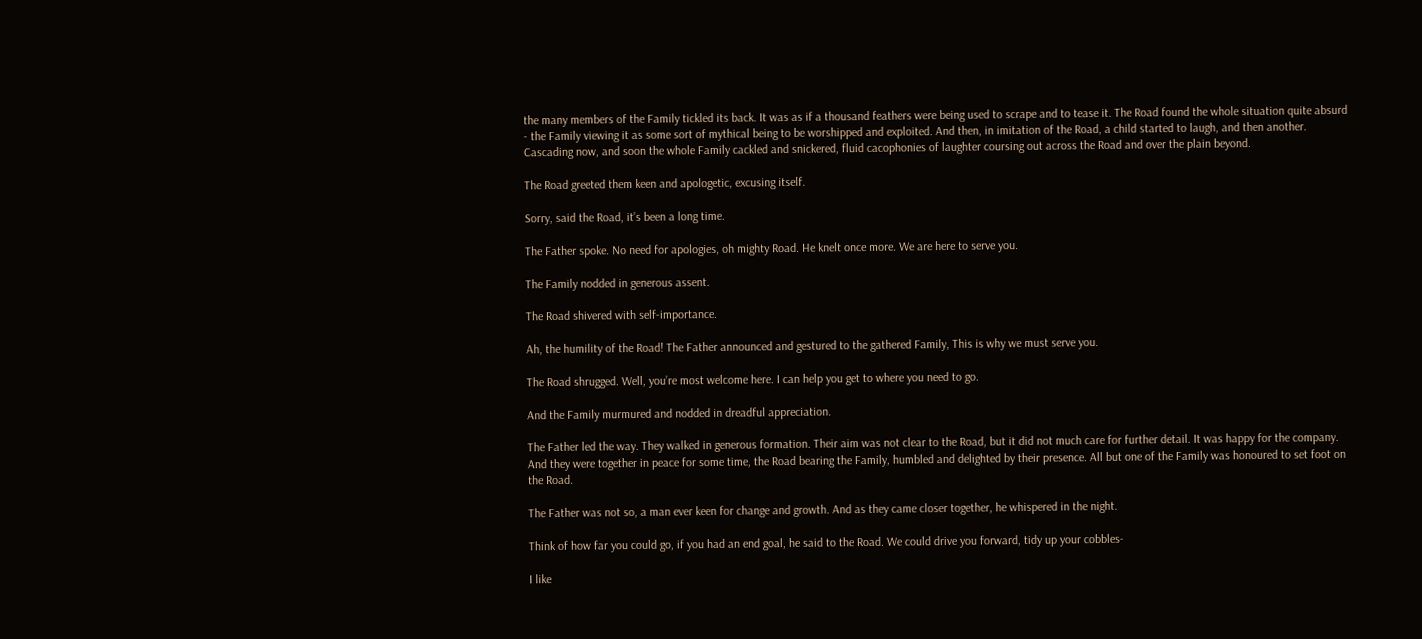the many members of the Family tickled its back. It was as if a thousand feathers were being used to scrape and to tease it. The Road found the whole situation quite absurd - the Family viewing it as some sort of mythical being to be worshipped and exploited. And then, in imitation of the Road, a child started to laugh, and then another. Cascading now, and soon the whole Family cackled and snickered, fluid cacophonies of laughter coursing out across the Road and over the plain beyond.

The Road greeted them keen and apologetic, excusing itself.

Sorry, said the Road, it’s been a long time.

The Father spoke. No need for apologies, oh mighty Road. He knelt once more. We are here to serve you.

The Family nodded in generous assent.

The Road shivered with self-importance.

Ah, the humility of the Road! The Father announced and gestured to the gathered Family, This is why we must serve you.

The Road shrugged. Well, you’re most welcome here. I can help you get to where you need to go.

And the Family murmured and nodded in dreadful appreciation.

The Father led the way. They walked in generous formation. Their aim was not clear to the Road, but it did not much care for further detail. It was happy for the company. And they were together in peace for some time, the Road bearing the Family, humbled and delighted by their presence. All but one of the Family was honoured to set foot on the Road.

The Father was not so, a man ever keen for change and growth. And as they came closer together, he whispered in the night.

Think of how far you could go, if you had an end goal, he said to the Road. We could drive you forward, tidy up your cobbles-

I like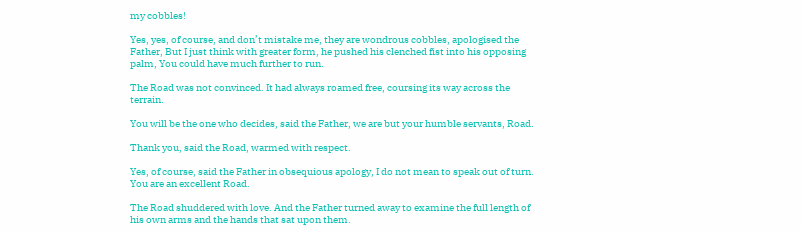my cobbles!

Yes, yes, of course, and don’t mistake me, they are wondrous cobbles, apologised the Father, But I just think with greater form, he pushed his clenched fist into his opposing palm, You could have much further to run.

The Road was not convinced. It had always roamed free, coursing its way across the terrain.

You will be the one who decides, said the Father, we are but your humble servants, Road.

Thank you, said the Road, warmed with respect.

Yes, of course, said the Father in obsequious apology, I do not mean to speak out of turn. You are an excellent Road.

The Road shuddered with love. And the Father turned away to examine the full length of his own arms and the hands that sat upon them.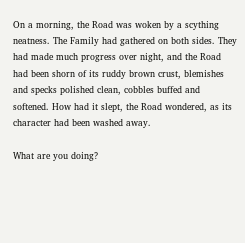On a morning, the Road was woken by a scything neatness. The Family had gathered on both sides. They had made much progress over night, and the Road had been shorn of its ruddy brown crust, blemishes and specks polished clean, cobbles buffed and softened. How had it slept, the Road wondered, as its character had been washed away.

What are you doing?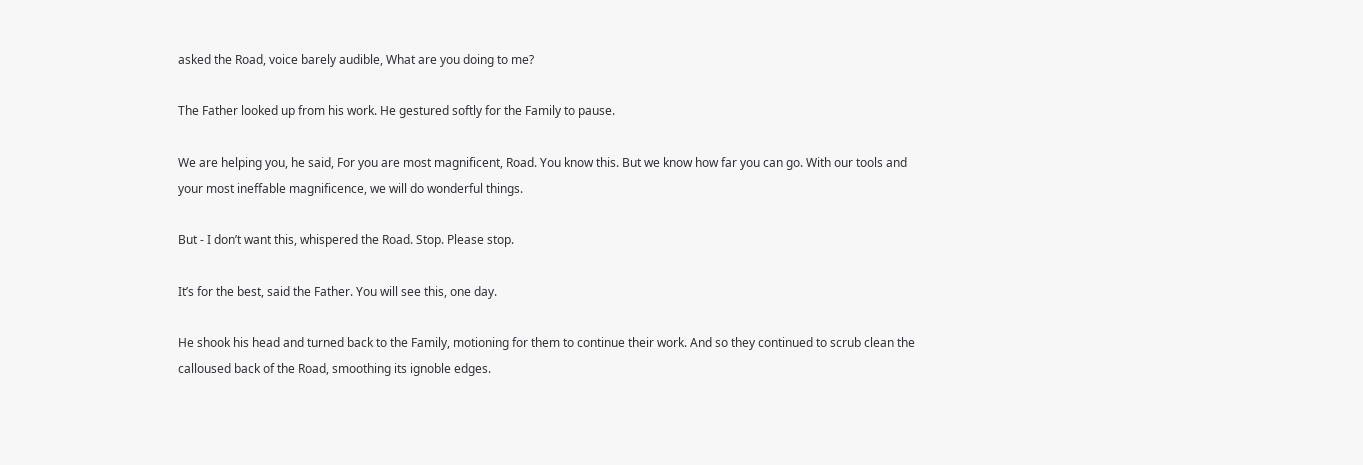asked the Road, voice barely audible, What are you doing to me?

The Father looked up from his work. He gestured softly for the Family to pause.

We are helping you, he said, For you are most magnificent, Road. You know this. But we know how far you can go. With our tools and your most ineffable magnificence, we will do wonderful things.

But - I don’t want this, whispered the Road. Stop. Please stop.

It’s for the best, said the Father. You will see this, one day.

He shook his head and turned back to the Family, motioning for them to continue their work. And so they continued to scrub clean the calloused back of the Road, smoothing its ignoble edges.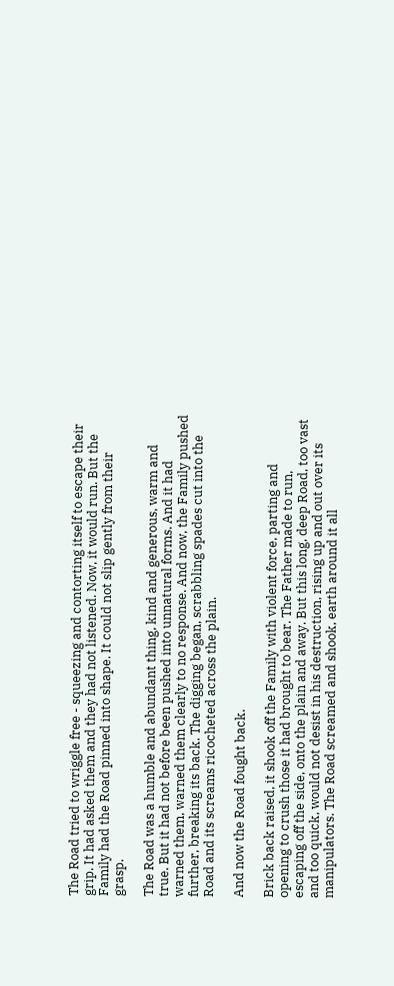The Road tried to wriggle free - squeezing and contorting itself to escape their grip. It had asked them and they had not listened. Now, it would run. But the Family had the Road pinned into shape. It could not slip gently from their grasp.

The Road was a humble and abundant thing, kind and generous, warm and true. But it had not before been pushed into unnatural forms. And it had warned them, warned them clearly to no response. And now, the Family pushed further, breaking its back. The digging began, scrabbling spades cut into the Road and its screams ricocheted across the plain.

And now the Road fought back.

Brick back raised, it shook off the Family with violent force, parting and opening to crush those it had brought to bear. The Father made to run, escaping off the side, onto the plain and away. But this long, deep Road, too vast and too quick, would not desist in his destruction, rising up and out over its manipulators. The Road screamed and shook, earth around it all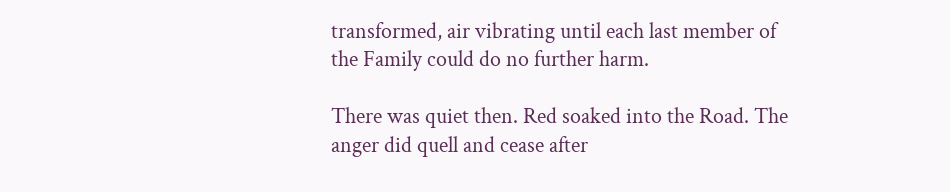transformed, air vibrating until each last member of the Family could do no further harm.

There was quiet then. Red soaked into the Road. The anger did quell and cease after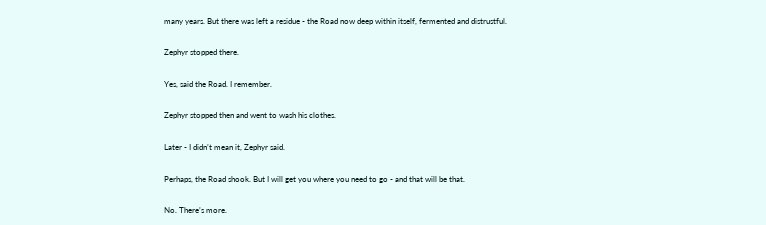many years. But there was left a residue - the Road now deep within itself, fermented and distrustful.

Zephyr stopped there.

Yes, said the Road. I remember.

Zephyr stopped then and went to wash his clothes.

Later - I didn’t mean it, Zephyr said.

Perhaps, the Road shook. But I will get you where you need to go - and that will be that.

No. There’s more.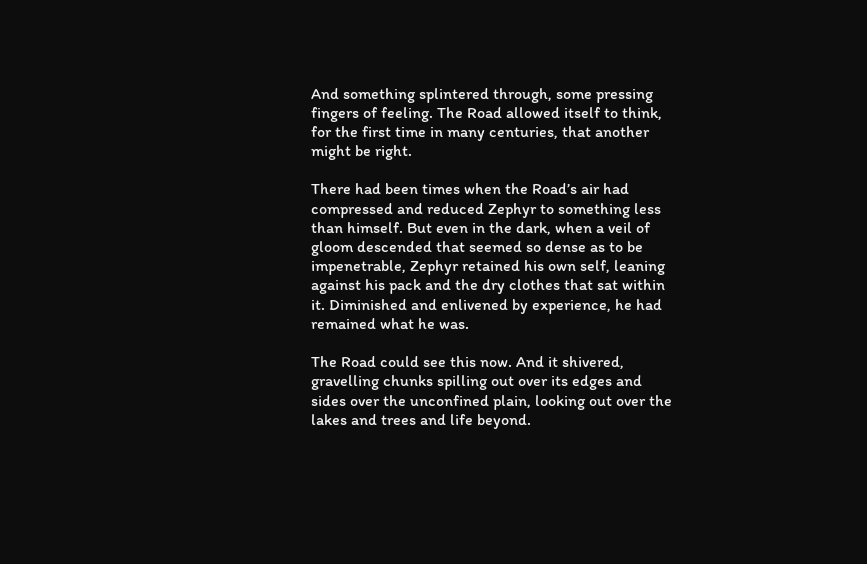And something splintered through, some pressing fingers of feeling. The Road allowed itself to think, for the first time in many centuries, that another might be right.

There had been times when the Road’s air had compressed and reduced Zephyr to something less than himself. But even in the dark, when a veil of gloom descended that seemed so dense as to be impenetrable, Zephyr retained his own self, leaning against his pack and the dry clothes that sat within it. Diminished and enlivened by experience, he had remained what he was.

The Road could see this now. And it shivered, gravelling chunks spilling out over its edges and sides over the unconfined plain, looking out over the lakes and trees and life beyond.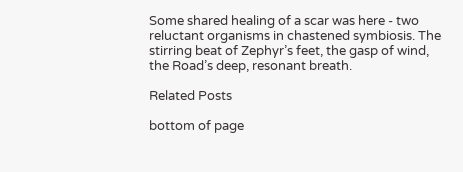Some shared healing of a scar was here - two reluctant organisms in chastened symbiosis. The stirring beat of Zephyr’s feet, the gasp of wind, the Road’s deep, resonant breath.

Related Posts

bottom of page